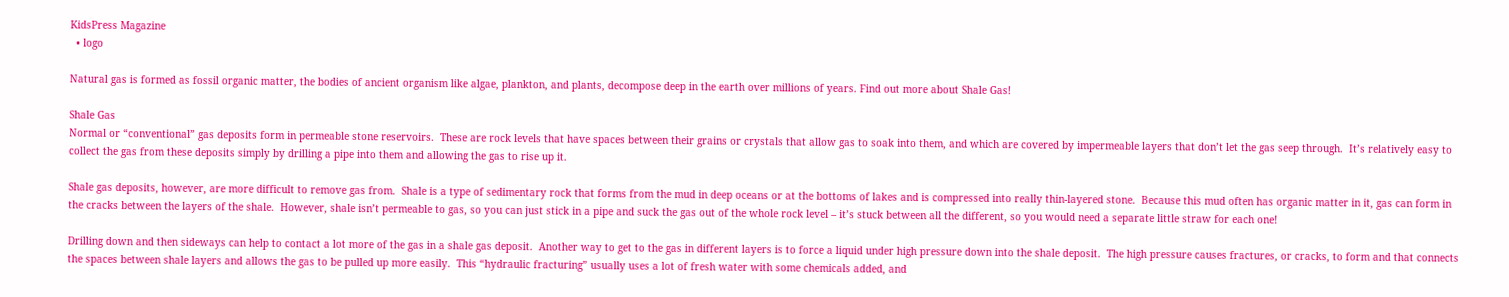KidsPress Magazine
  • logo

Natural gas is formed as fossil organic matter, the bodies of ancient organism like algae, plankton, and plants, decompose deep in the earth over millions of years. Find out more about Shale Gas!

Shale Gas
Normal or “conventional” gas deposits form in permeable stone reservoirs.  These are rock levels that have spaces between their grains or crystals that allow gas to soak into them, and which are covered by impermeable layers that don’t let the gas seep through.  It’s relatively easy to collect the gas from these deposits simply by drilling a pipe into them and allowing the gas to rise up it.

Shale gas deposits, however, are more difficult to remove gas from.  Shale is a type of sedimentary rock that forms from the mud in deep oceans or at the bottoms of lakes and is compressed into really thin-layered stone.  Because this mud often has organic matter in it, gas can form in the cracks between the layers of the shale.  However, shale isn’t permeable to gas, so you can just stick in a pipe and suck the gas out of the whole rock level – it’s stuck between all the different, so you would need a separate little straw for each one!

Drilling down and then sideways can help to contact a lot more of the gas in a shale gas deposit.  Another way to get to the gas in different layers is to force a liquid under high pressure down into the shale deposit.  The high pressure causes fractures, or cracks, to form and that connects the spaces between shale layers and allows the gas to be pulled up more easily.  This “hydraulic fracturing” usually uses a lot of fresh water with some chemicals added, and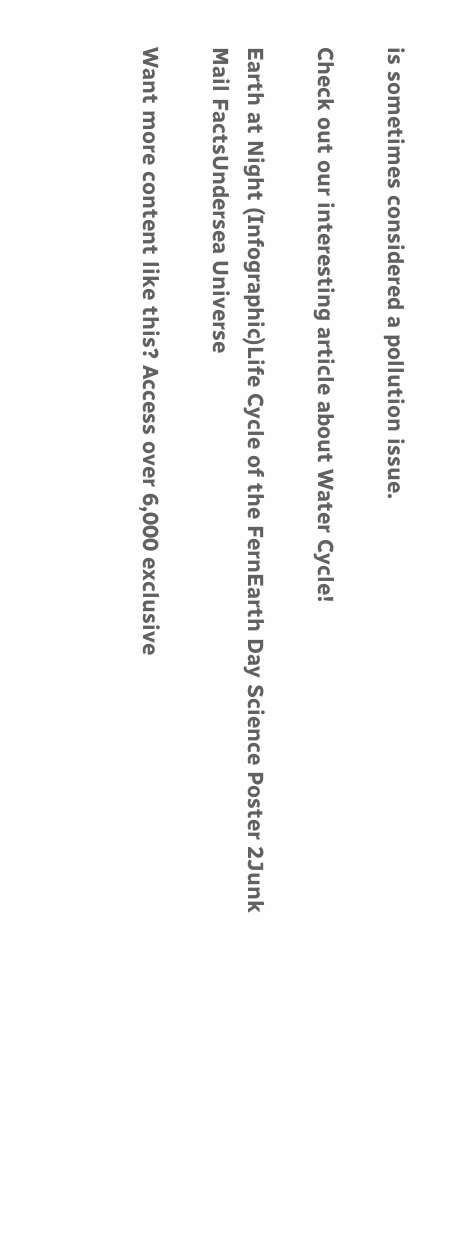is sometimes considered a pollution issue.

Check out our interesting article about Water Cycle!

Earth at Night (Infographic)Life Cycle of the FernEarth Day Science Poster 2Junk Mail FactsUndersea Universe

Want more content like this? Access over 6,000 exclusive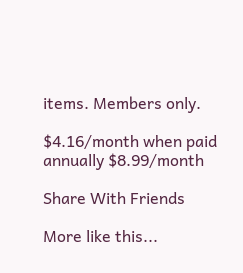items. Members only.

$4.16/month when paid annually $8.99/month

Share With Friends

More like this...